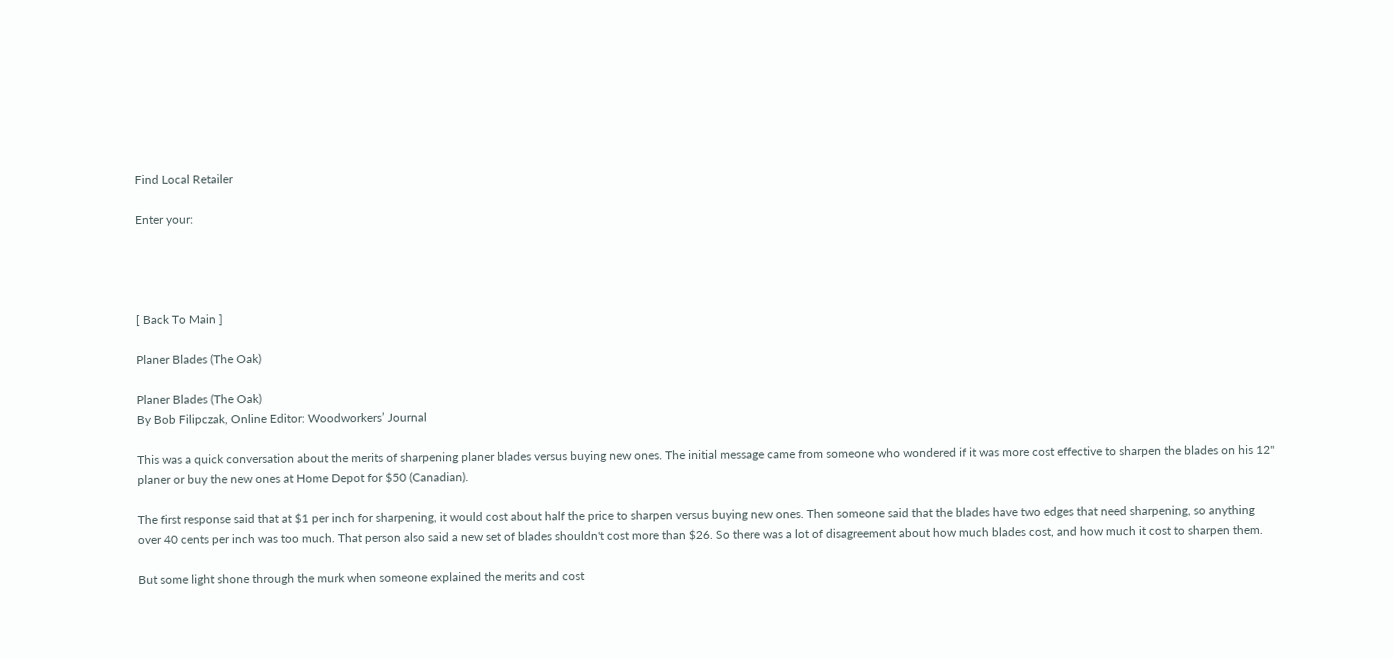Find Local Retailer

Enter your:




[ Back To Main ]

Planer Blades (The Oak)

Planer Blades (The Oak)
By Bob Filipczak, Online Editor: Woodworkers’ Journal

This was a quick conversation about the merits of sharpening planer blades versus buying new ones. The initial message came from someone who wondered if it was more cost effective to sharpen the blades on his 12" planer or buy the new ones at Home Depot for $50 (Canadian).

The first response said that at $1 per inch for sharpening, it would cost about half the price to sharpen versus buying new ones. Then someone said that the blades have two edges that need sharpening, so anything over 40 cents per inch was too much. That person also said a new set of blades shouldn't cost more than $26. So there was a lot of disagreement about how much blades cost, and how much it cost to sharpen them.

But some light shone through the murk when someone explained the merits and cost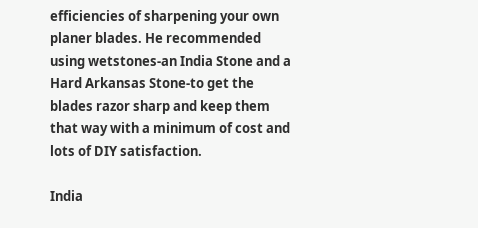efficiencies of sharpening your own planer blades. He recommended using wetstones-an India Stone and a Hard Arkansas Stone-to get the blades razor sharp and keep them that way with a minimum of cost and lots of DIY satisfaction.

India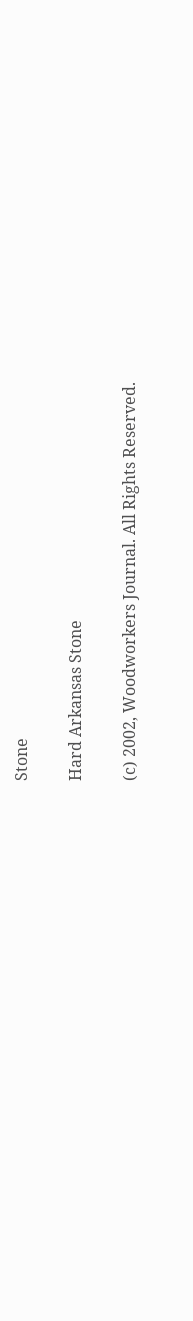Stone

Hard Arkansas Stone

(c) 2002, Woodworkers Journal. All Rights Reserved.